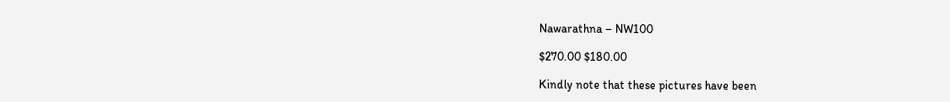Nawarathna – NW100

$270.00 $180.00

Kindly note that these pictures have been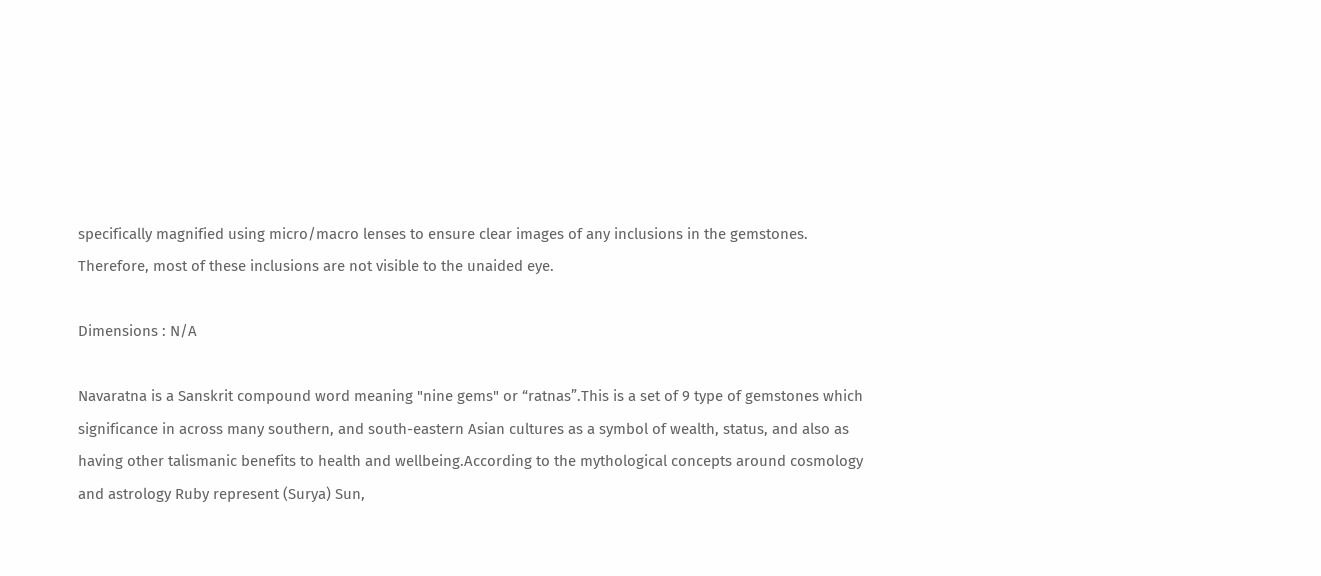specifically magnified using micro/macro lenses to ensure clear images of any inclusions in the gemstones. Therefore, most of these inclusions are not visible to the unaided eye.

Dimensions : N/A

Navaratna is a Sanskrit compound word meaning "nine gems" or “ratnas”.This is a set of 9 type of gemstones which significance in across many southern, and south-eastern Asian cultures as a symbol of wealth, status, and also as having other talismanic benefits to health and wellbeing.According to the mythological concepts around cosmology and astrology Ruby represent (Surya) Sun,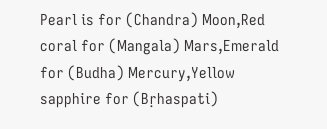Pearl is for (Chandra) Moon,Red coral for (Mangala) Mars,Emerald for (Budha) Mercury,Yellow sapphire for (Bṛhaspati)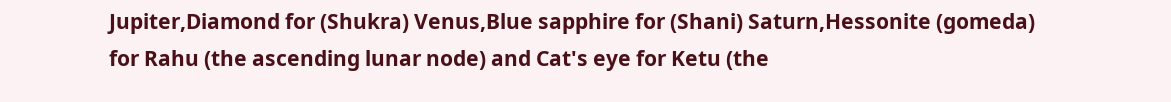Jupiter,Diamond for (Shukra) Venus,Blue sapphire for (Shani) Saturn,Hessonite (gomeda) for Rahu (the ascending lunar node) and Cat's eye for Ketu (the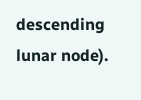descending lunar node).